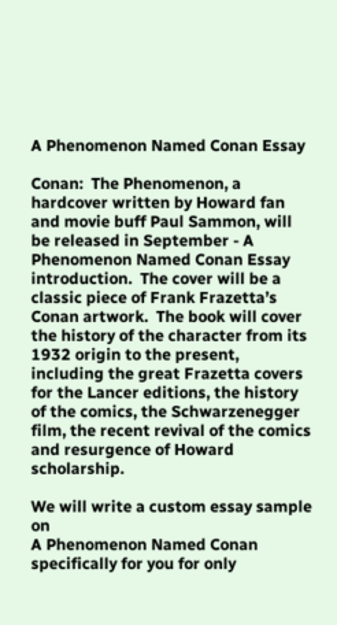A Phenomenon Named Conan Essay

Conan:  The Phenomenon, a hardcover written by Howard fan and movie buff Paul Sammon, will be released in September - A Phenomenon Named Conan Essay introduction.  The cover will be a classic piece of Frank Frazetta’s Conan artwork.  The book will cover the history of the character from its 1932 origin to the present, including the great Frazetta covers for the Lancer editions, the history of the comics, the Schwarzenegger film, the recent revival of the comics and resurgence of Howard scholarship.

We will write a custom essay sample on
A Phenomenon Named Conan
specifically for you for only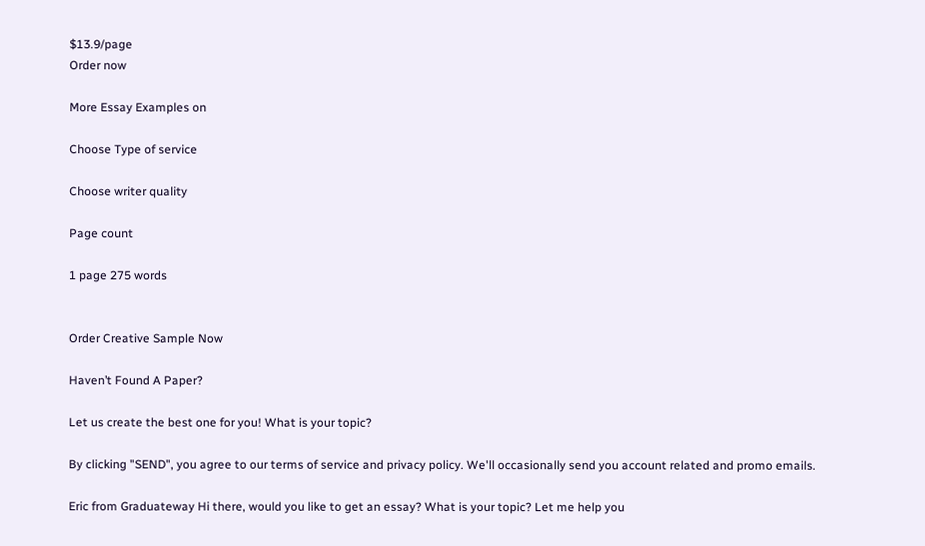$13.9/page
Order now

More Essay Examples on

Choose Type of service

Choose writer quality

Page count

1 page 275 words


Order Creative Sample Now

Haven’t Found A Paper?

Let us create the best one for you! What is your topic?

By clicking "SEND", you agree to our terms of service and privacy policy. We'll occasionally send you account related and promo emails.

Eric from Graduateway Hi there, would you like to get an essay? What is your topic? Let me help you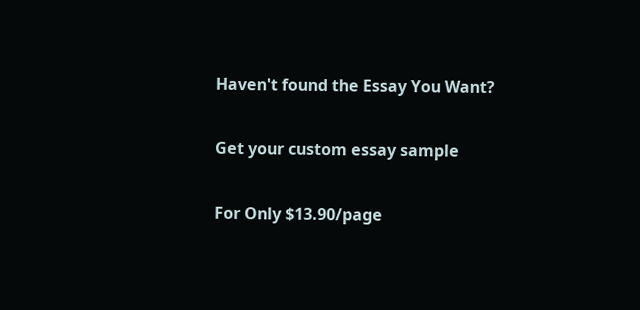Haven't found the Essay You Want?

Get your custom essay sample

For Only $13.90/page